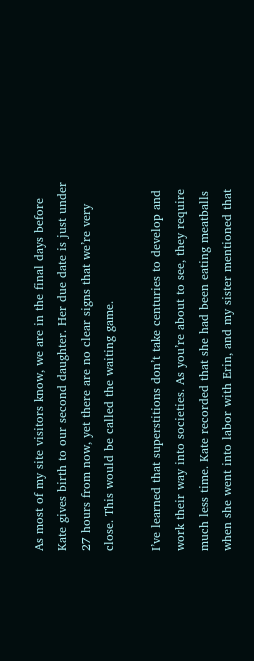As most of my site visitors know, we are in the final days before Kate gives birth to our second daughter. Her due date is just under 27 hours from now, yet there are no clear signs that we’re very close. This would be called the waiting game.

I’ve learned that superstitions don’t take centuries to develop and work their way into societies. As you’re about to see, they require much less time. Kate recorded that she had been eating meatballs when she went into labor with Erin, and my sister mentioned that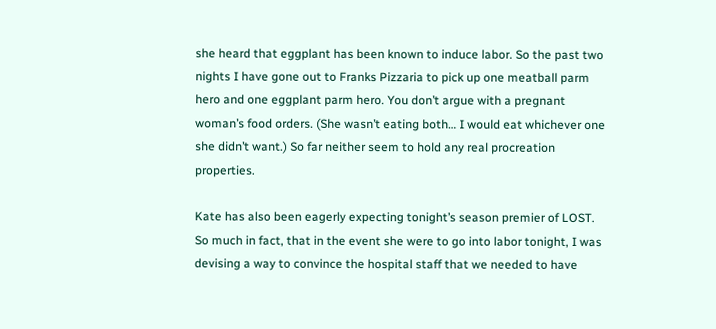she heard that eggplant has been known to induce labor. So the past two nights I have gone out to Franks Pizzaria to pick up one meatball parm hero and one eggplant parm hero. You don’t argue with a pregnant woman’s food orders. (She wasn’t eating both… I would eat whichever one she didn’t want.) So far neither seem to hold any real procreation properties.

Kate has also been eagerly expecting tonight’s season premier of LOST. So much in fact, that in the event she were to go into labor tonight, I was devising a way to convince the hospital staff that we needed to have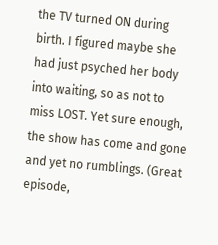the TV turned ON during birth. I figured maybe she had just psyched her body into waiting, so as not to miss LOST. Yet sure enough, the show has come and gone and yet no rumblings. (Great episode,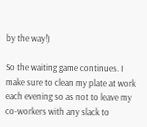by the way!)

So the waiting game continues. I make sure to clean my plate at work each evening so as not to leave my co-workers with any slack to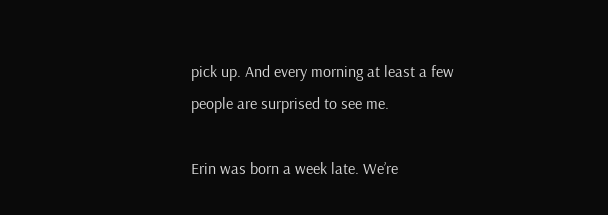pick up. And every morning at least a few people are surprised to see me.

Erin was born a week late. We’re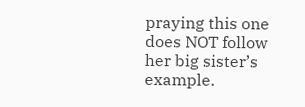praying this one does NOT follow her big sister’s example.